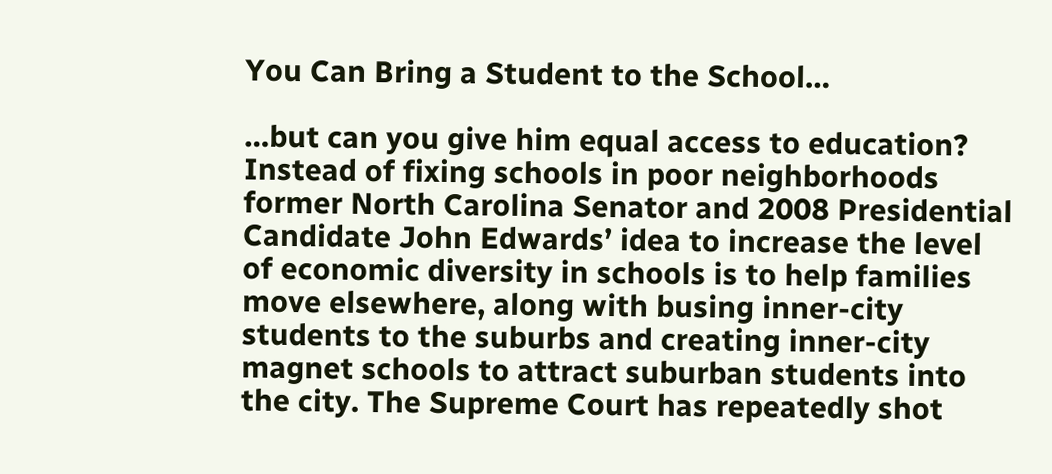You Can Bring a Student to the School…

…but can you give him equal access to education? Instead of fixing schools in poor neighborhoods former North Carolina Senator and 2008 Presidential Candidate John Edwards’ idea to increase the level of economic diversity in schools is to help families move elsewhere, along with busing inner-city students to the suburbs and creating inner-city magnet schools to attract suburban students into the city. The Supreme Court has repeatedly shot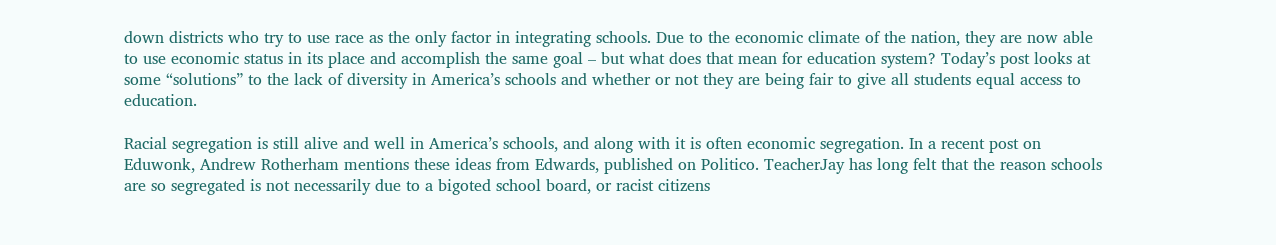down districts who try to use race as the only factor in integrating schools. Due to the economic climate of the nation, they are now able to use economic status in its place and accomplish the same goal – but what does that mean for education system? Today’s post looks at some “solutions” to the lack of diversity in America’s schools and whether or not they are being fair to give all students equal access to education.

Racial segregation is still alive and well in America’s schools, and along with it is often economic segregation. In a recent post on Eduwonk, Andrew Rotherham mentions these ideas from Edwards, published on Politico. TeacherJay has long felt that the reason schools are so segregated is not necessarily due to a bigoted school board, or racist citizens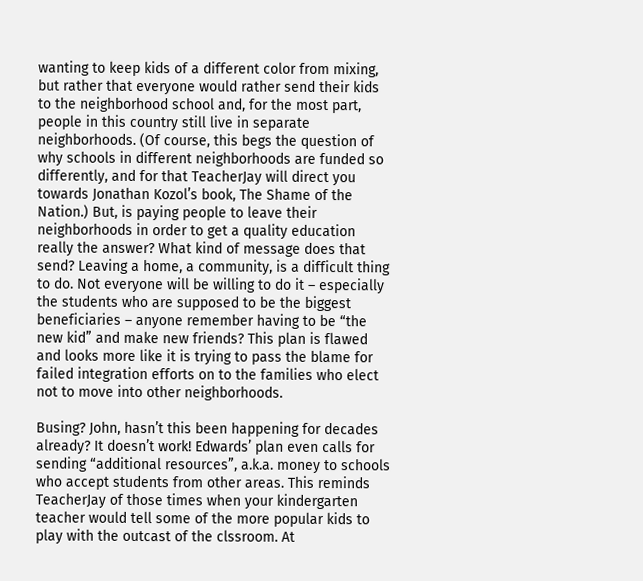wanting to keep kids of a different color from mixing, but rather that everyone would rather send their kids to the neighborhood school and, for the most part, people in this country still live in separate neighborhoods. (Of course, this begs the question of why schools in different neighborhoods are funded so differently, and for that TeacherJay will direct you towards Jonathan Kozol’s book, The Shame of the Nation.) But, is paying people to leave their neighborhoods in order to get a quality education really the answer? What kind of message does that send? Leaving a home, a community, is a difficult thing to do. Not everyone will be willing to do it – especially the students who are supposed to be the biggest beneficiaries – anyone remember having to be “the new kid” and make new friends? This plan is flawed and looks more like it is trying to pass the blame for failed integration efforts on to the families who elect not to move into other neighborhoods.

Busing? John, hasn’t this been happening for decades already? It doesn’t work! Edwards’ plan even calls for sending “additional resources”, a.k.a. money to schools who accept students from other areas. This reminds TeacherJay of those times when your kindergarten teacher would tell some of the more popular kids to play with the outcast of the clssroom. At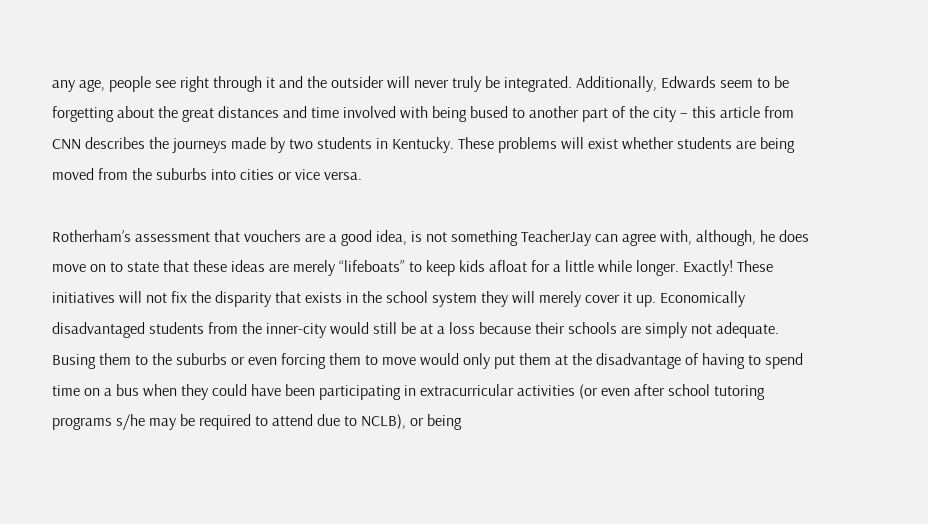any age, people see right through it and the outsider will never truly be integrated. Additionally, Edwards seem to be forgetting about the great distances and time involved with being bused to another part of the city – this article from CNN describes the journeys made by two students in Kentucky. These problems will exist whether students are being moved from the suburbs into cities or vice versa.

Rotherham’s assessment that vouchers are a good idea, is not something TeacherJay can agree with, although, he does move on to state that these ideas are merely “lifeboats” to keep kids afloat for a little while longer. Exactly! These initiatives will not fix the disparity that exists in the school system they will merely cover it up. Economically disadvantaged students from the inner-city would still be at a loss because their schools are simply not adequate. Busing them to the suburbs or even forcing them to move would only put them at the disadvantage of having to spend time on a bus when they could have been participating in extracurricular activities (or even after school tutoring programs s/he may be required to attend due to NCLB), or being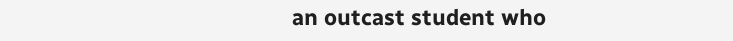an outcast student who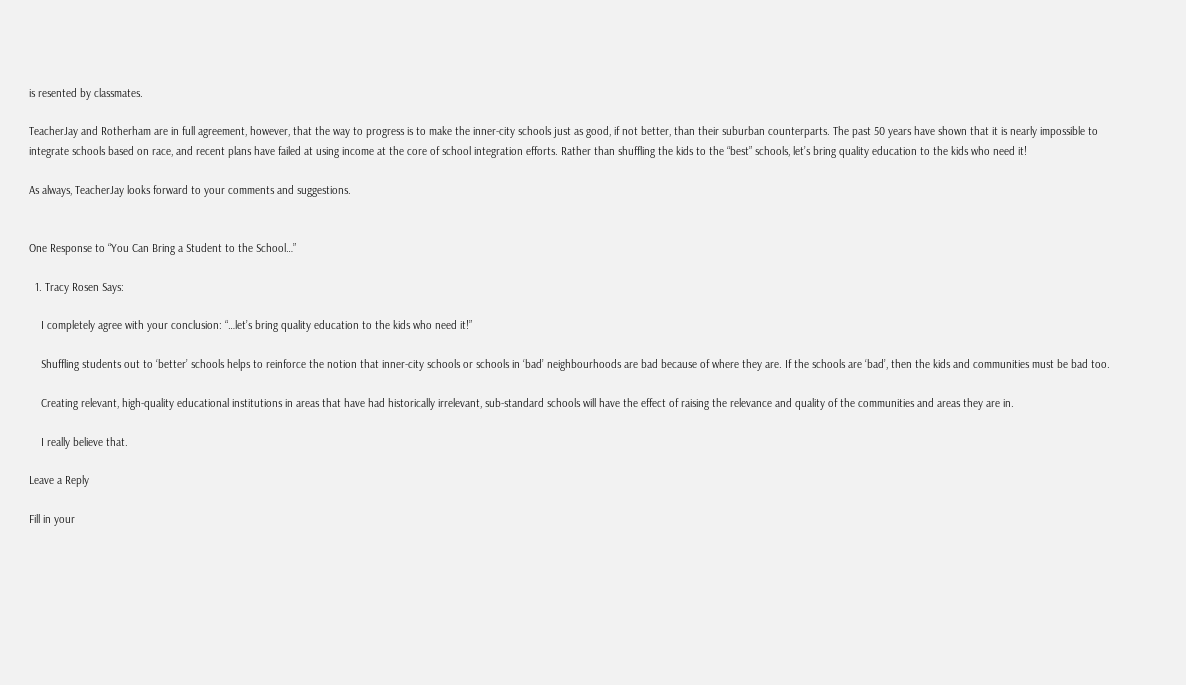is resented by classmates.

TeacherJay and Rotherham are in full agreement, however, that the way to progress is to make the inner-city schools just as good, if not better, than their suburban counterparts. The past 50 years have shown that it is nearly impossible to integrate schools based on race, and recent plans have failed at using income at the core of school integration efforts. Rather than shuffling the kids to the “best” schools, let’s bring quality education to the kids who need it!

As always, TeacherJay looks forward to your comments and suggestions.


One Response to “You Can Bring a Student to the School…”

  1. Tracy Rosen Says:

    I completely agree with your conclusion: “…let’s bring quality education to the kids who need it!”

    Shuffling students out to ‘better’ schools helps to reinforce the notion that inner-city schools or schools in ‘bad’ neighbourhoods are bad because of where they are. If the schools are ‘bad’, then the kids and communities must be bad too.

    Creating relevant, high-quality educational institutions in areas that have had historically irrelevant, sub-standard schools will have the effect of raising the relevance and quality of the communities and areas they are in.

    I really believe that.

Leave a Reply

Fill in your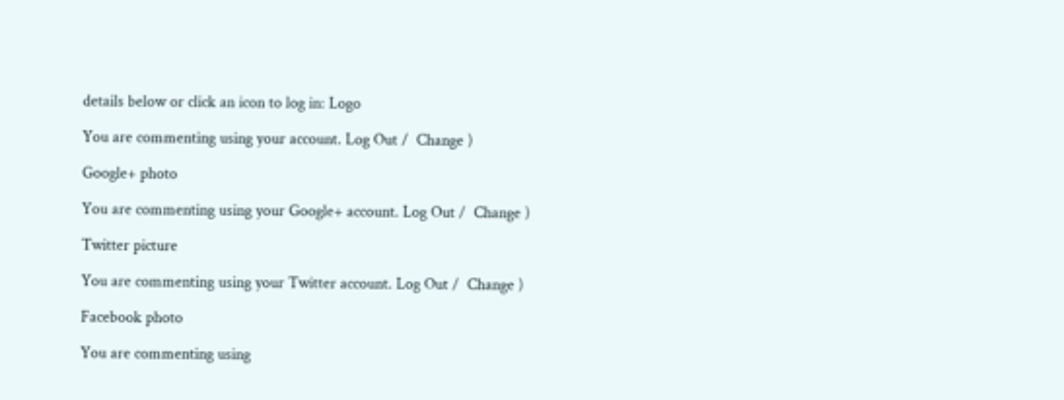details below or click an icon to log in: Logo

You are commenting using your account. Log Out /  Change )

Google+ photo

You are commenting using your Google+ account. Log Out /  Change )

Twitter picture

You are commenting using your Twitter account. Log Out /  Change )

Facebook photo

You are commenting using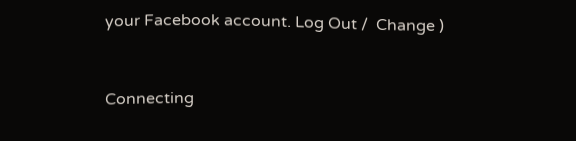your Facebook account. Log Out /  Change )


Connecting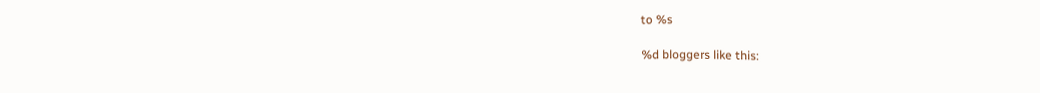to %s

%d bloggers like this: